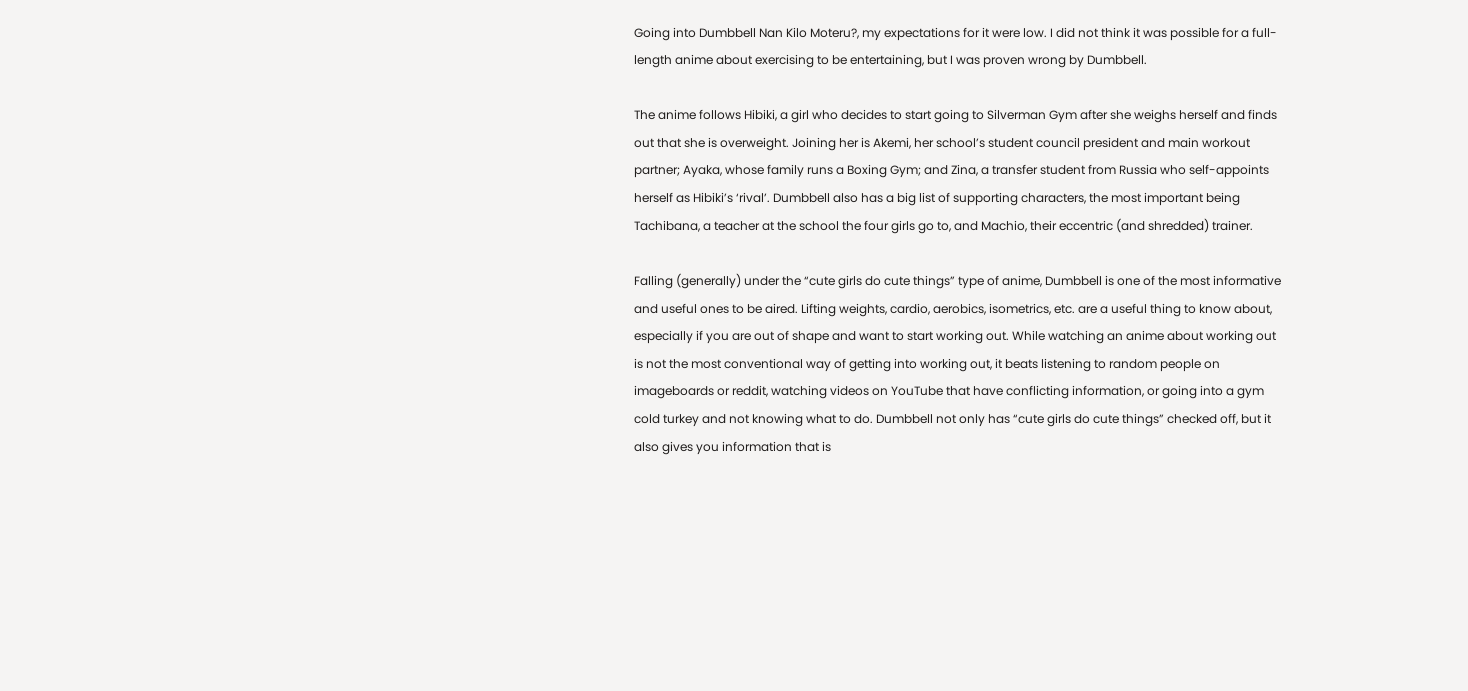Going into Dumbbell Nan Kilo Moteru?, my expectations for it were low. I did not think it was possible for a full-length anime about exercising to be entertaining, but I was proven wrong by Dumbbell.

The anime follows Hibiki, a girl who decides to start going to Silverman Gym after she weighs herself and finds out that she is overweight. Joining her is Akemi, her school’s student council president and main workout partner; Ayaka, whose family runs a Boxing Gym; and Zina, a transfer student from Russia who self-appoints herself as Hibiki’s ‘rival’. Dumbbell also has a big list of supporting characters, the most important being Tachibana, a teacher at the school the four girls go to, and Machio, their eccentric (and shredded) trainer.

Falling (generally) under the “cute girls do cute things” type of anime, Dumbbell is one of the most informative and useful ones to be aired. Lifting weights, cardio, aerobics, isometrics, etc. are a useful thing to know about, especially if you are out of shape and want to start working out. While watching an anime about working out is not the most conventional way of getting into working out, it beats listening to random people on imageboards or reddit, watching videos on YouTube that have conflicting information, or going into a gym cold turkey and not knowing what to do. Dumbbell not only has “cute girls do cute things” checked off, but it also gives you information that is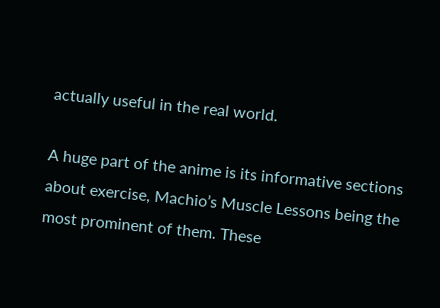actually useful in the real world.

A huge part of the anime is its informative sections about exercise, Machio’s Muscle Lessons being the most prominent of them. These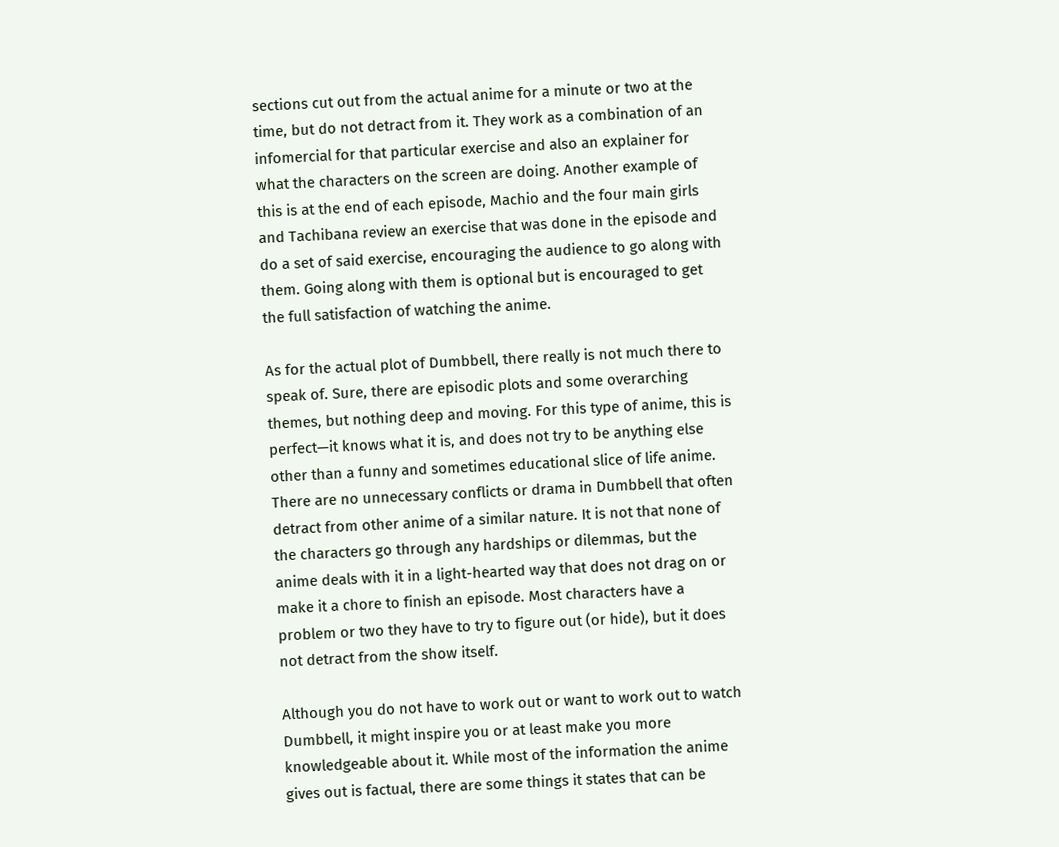sections cut out from the actual anime for a minute or two at the time, but do not detract from it. They work as a combination of an infomercial for that particular exercise and also an explainer for what the characters on the screen are doing. Another example of this is at the end of each episode, Machio and the four main girls and Tachibana review an exercise that was done in the episode and do a set of said exercise, encouraging the audience to go along with them. Going along with them is optional but is encouraged to get the full satisfaction of watching the anime.

As for the actual plot of Dumbbell, there really is not much there to speak of. Sure, there are episodic plots and some overarching themes, but nothing deep and moving. For this type of anime, this is perfect—it knows what it is, and does not try to be anything else other than a funny and sometimes educational slice of life anime. There are no unnecessary conflicts or drama in Dumbbell that often detract from other anime of a similar nature. It is not that none of the characters go through any hardships or dilemmas, but the anime deals with it in a light-hearted way that does not drag on or make it a chore to finish an episode. Most characters have a problem or two they have to try to figure out (or hide), but it does not detract from the show itself.

Although you do not have to work out or want to work out to watch Dumbbell, it might inspire you or at least make you more knowledgeable about it. While most of the information the anime gives out is factual, there are some things it states that can be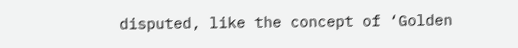disputed, like the concept of ‘Golden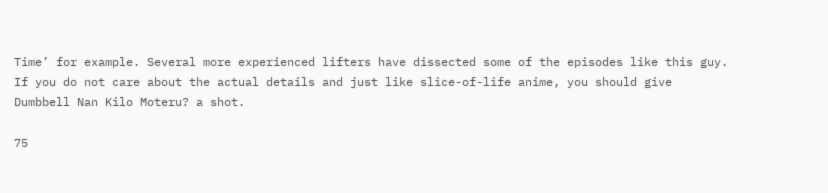Time’ for example. Several more experienced lifters have dissected some of the episodes like this guy. If you do not care about the actual details and just like slice-of-life anime, you should give Dumbbell Nan Kilo Moteru? a shot.

75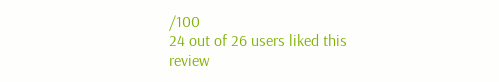/100
24 out of 26 users liked this review